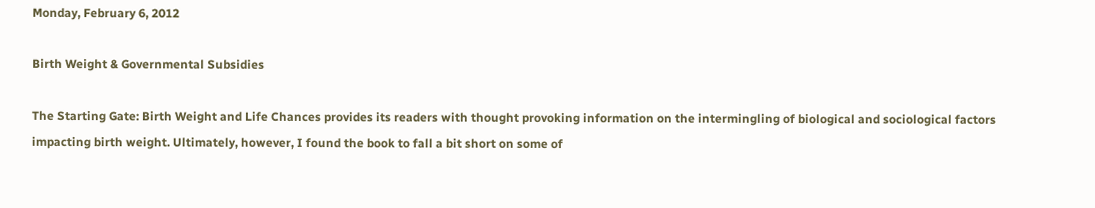Monday, February 6, 2012

Birth Weight & Governmental Subsidies

The Starting Gate: Birth Weight and Life Chances provides its readers with thought provoking information on the intermingling of biological and sociological factors impacting birth weight. Ultimately, however, I found the book to fall a bit short on some of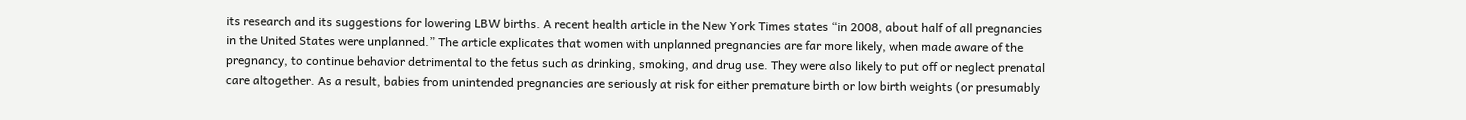its research and its suggestions for lowering LBW births. A recent health article in the New York Times states “in 2008, about half of all pregnancies in the United States were unplanned.” The article explicates that women with unplanned pregnancies are far more likely, when made aware of the pregnancy, to continue behavior detrimental to the fetus such as drinking, smoking, and drug use. They were also likely to put off or neglect prenatal care altogether. As a result, babies from unintended pregnancies are seriously at risk for either premature birth or low birth weights (or presumably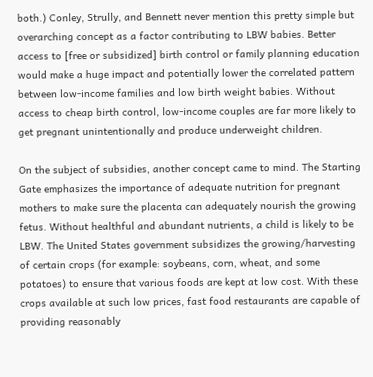both.) Conley, Strully, and Bennett never mention this pretty simple but overarching concept as a factor contributing to LBW babies. Better access to [free or subsidized] birth control or family planning education would make a huge impact and potentially lower the correlated pattern between low-income families and low birth weight babies. Without access to cheap birth control, low-income couples are far more likely to get pregnant unintentionally and produce underweight children.

On the subject of subsidies, another concept came to mind. The Starting Gate emphasizes the importance of adequate nutrition for pregnant mothers to make sure the placenta can adequately nourish the growing fetus. Without healthful and abundant nutrients, a child is likely to be LBW. The United States government subsidizes the growing/harvesting of certain crops (for example: soybeans, corn, wheat, and some potatoes) to ensure that various foods are kept at low cost. With these crops available at such low prices, fast food restaurants are capable of providing reasonably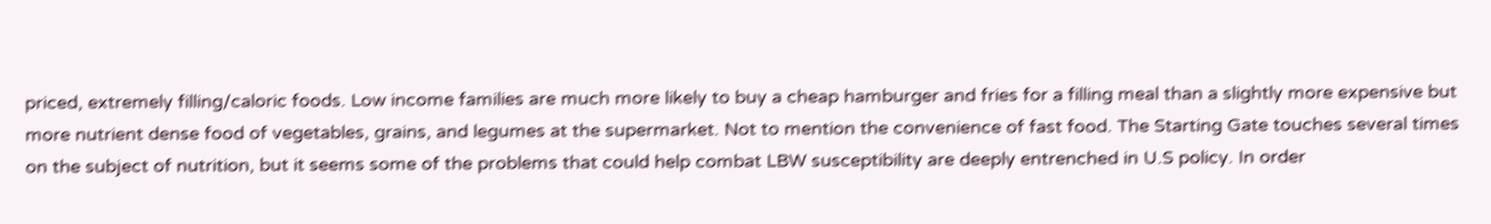priced, extremely filling/caloric foods. Low income families are much more likely to buy a cheap hamburger and fries for a filling meal than a slightly more expensive but more nutrient dense food of vegetables, grains, and legumes at the supermarket. Not to mention the convenience of fast food. The Starting Gate touches several times on the subject of nutrition, but it seems some of the problems that could help combat LBW susceptibility are deeply entrenched in U.S policy. In order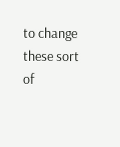to change these sort of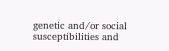genetic and/or social susceptibilities and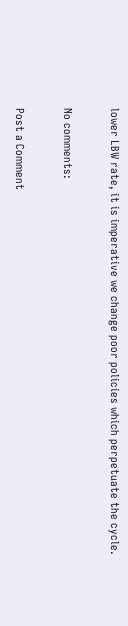lower LBW rate, it is imperative we change poor policies which perpetuate the cycle.

No comments:

Post a Comment